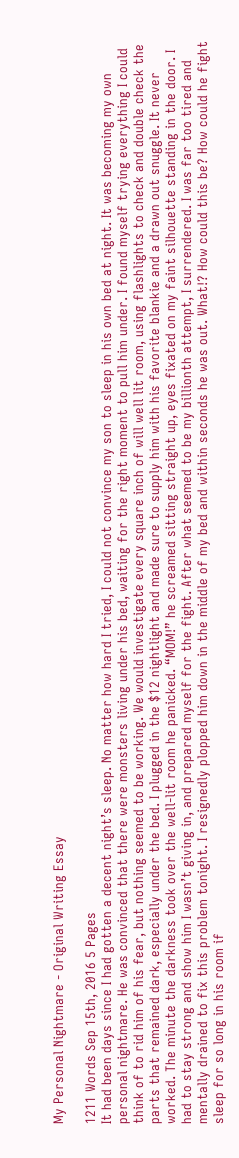My Personal Nightmare - Original Writing Essay

1211 Words Sep 15th, 2016 5 Pages
It had been days since I had gotten a decent night’s sleep. No matter how hard I tried, I could not convince my son to sleep in his own bed at night. It was becoming my own personal nightmare. He was convinced that there were monsters living under his bed, waiting for the right moment to pull him under. I found myself trying everything I could think of to rid him of his fear, but nothing seemed to be working. We would investigate every square inch of will well lit room, using flashlights to check and double check the parts that remained dark, especially under the bed. I plugged in the $12 nightlight and made sure to supply him with his favorite blankie and a drawn out snuggle. It never worked. The minute the darkness took over the well-lit room he panicked. “MOM!” he screamed sitting straight up, eyes fixated on my faint silhouette standing in the door. I had to stay strong and show him I wasn’t giving in, and prepared myself for the fight. After what seemed to be my billionth attempt, I surrendered. I was far too tired and mentally drained to fix this problem tonight. I resignedly plopped him down in the middle of my bed and within seconds he was out. What!? How could this be? How could he fight sleep for so long in his room if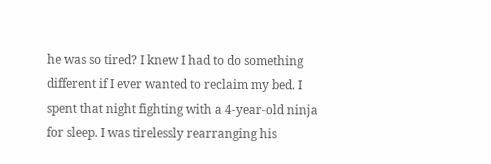he was so tired? I knew I had to do something different if I ever wanted to reclaim my bed. I spent that night fighting with a 4-year-old ninja for sleep. I was tirelessly rearranging his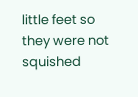little feet so they were not squished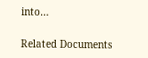into…

Related Documents